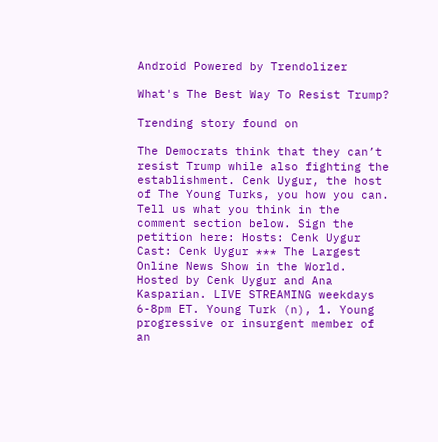Android Powered by Trendolizer

What's The Best Way To Resist Trump?

Trending story found on

The Democrats think that they can’t resist Trump while also fighting the establishment. Cenk Uygur, the host of The Young Turks, you how you can. Tell us what you think in the comment section below. Sign the petition here: Hosts: Cenk Uygur Cast: Cenk Uygur *** The Largest Online News Show in the World. Hosted by Cenk Uygur and Ana Kasparian. LIVE STREAMING weekdays 6-8pm ET. Young Turk (n), 1. Young progressive or insurgent member of an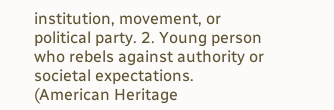institution, movement, or political party. 2. Young person who rebels against authority or societal expectations. (American Heritage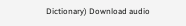Dictionary) Download audio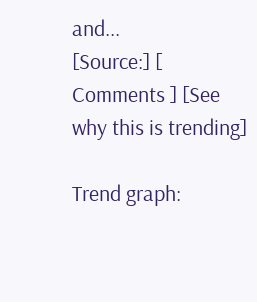and...
[Source:] [ Comments ] [See why this is trending]

Trend graph: